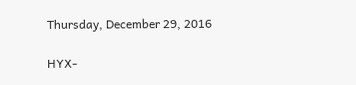Thursday, December 29, 2016

HYX-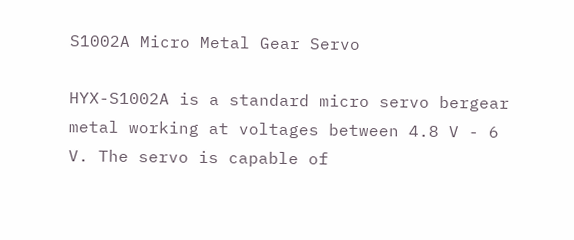S1002A Micro Metal Gear Servo

HYX-S1002A is a standard micro servo bergear metal working at voltages between 4.8 V - 6 V. The servo is capable of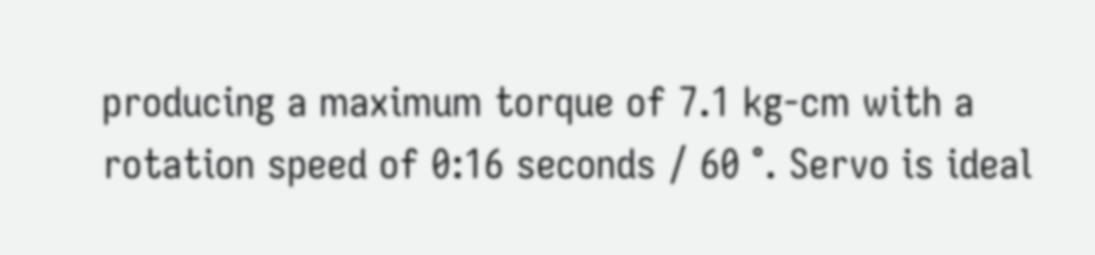producing a maximum torque of 7.1 kg-cm with a rotation speed of 0:16 seconds / 60 °. Servo is ideal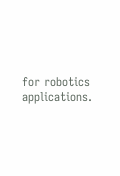for robotics applications.